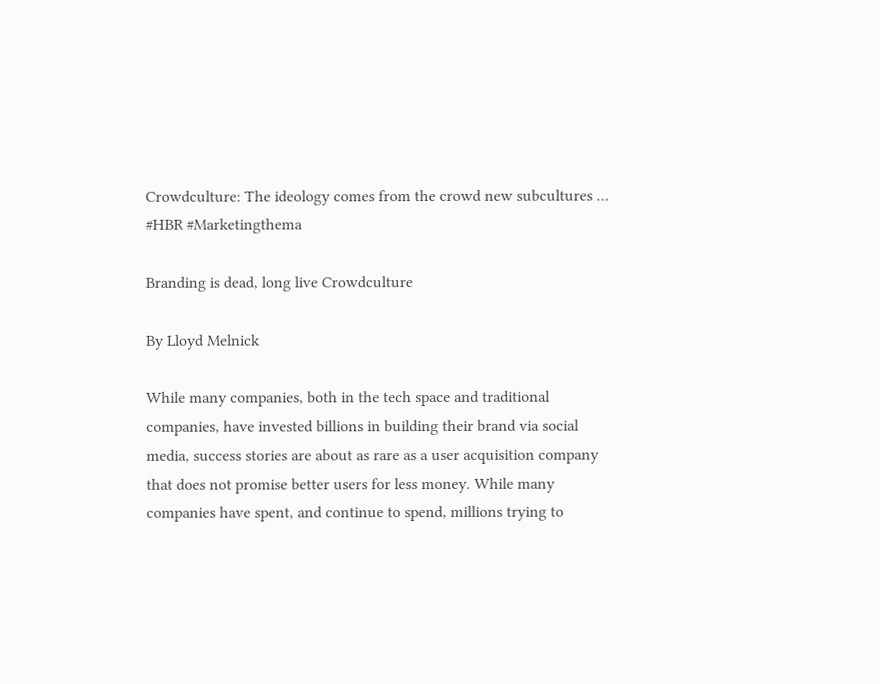Crowdculture: The ideology comes from the crowd new subcultures … #HBR #Marketingthema

Branding is dead, long live Crowdculture

By Lloyd Melnick

While many companies, both in the tech space and traditional companies, have invested billions in building their brand via social media, success stories are about as rare as a user acquisition company that does not promise better users for less money. While many companies have spent, and continue to spend, millions trying to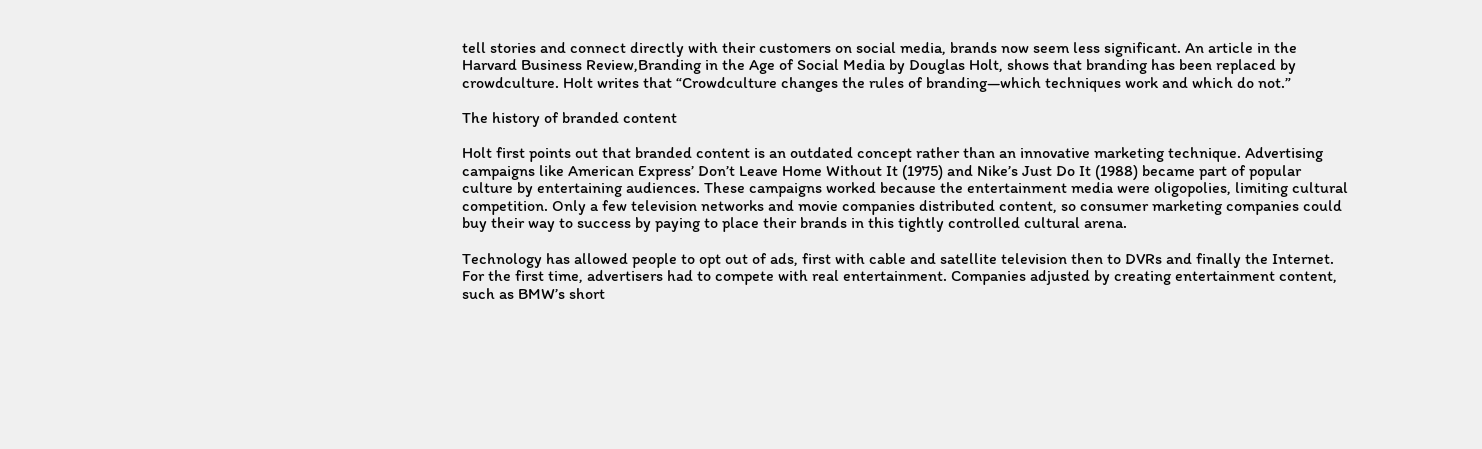tell stories and connect directly with their customers on social media, brands now seem less significant. An article in the Harvard Business Review,Branding in the Age of Social Media by Douglas Holt, shows that branding has been replaced by crowdculture. Holt writes that “Crowdculture changes the rules of branding—which techniques work and which do not.”

The history of branded content

Holt first points out that branded content is an outdated concept rather than an innovative marketing technique. Advertising campaigns like American Express’ Don’t Leave Home Without It (1975) and Nike’s Just Do It (1988) became part of popular culture by entertaining audiences. These campaigns worked because the entertainment media were oligopolies, limiting cultural competition. Only a few television networks and movie companies distributed content, so consumer marketing companies could buy their way to success by paying to place their brands in this tightly controlled cultural arena.

Technology has allowed people to opt out of ads, first with cable and satellite television then to DVRs and finally the Internet. For the first time, advertisers had to compete with real entertainment. Companies adjusted by creating entertainment content, such as BMW’s short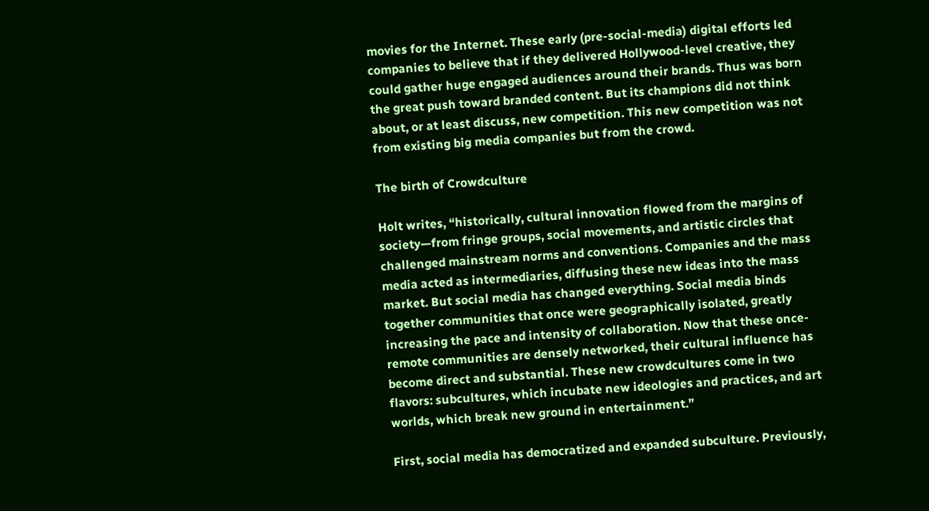movies for the Internet. These early (pre-social-media) digital efforts led companies to believe that if they delivered Hollywood-level creative, they could gather huge engaged audiences around their brands. Thus was born the great push toward branded content. But its champions did not think about, or at least discuss, new competition. This new competition was not from existing big media companies but from the crowd.

The birth of Crowdculture

Holt writes, “historically, cultural innovation flowed from the margins of society—from fringe groups, social movements, and artistic circles that challenged mainstream norms and conventions. Companies and the mass media acted as intermediaries, diffusing these new ideas into the mass market. But social media has changed everything. Social media binds together communities that once were geographically isolated, greatly increasing the pace and intensity of collaboration. Now that these once-remote communities are densely networked, their cultural influence has become direct and substantial. These new crowdcultures come in two flavors: subcultures, which incubate new ideologies and practices, and art worlds, which break new ground in entertainment.”

First, social media has democratized and expanded subculture. Previously,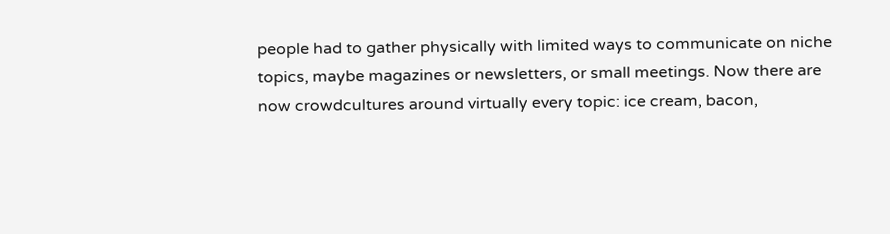people had to gather physically with limited ways to communicate on niche topics, maybe magazines or newsletters, or small meetings. Now there are now crowdcultures around virtually every topic: ice cream, bacon,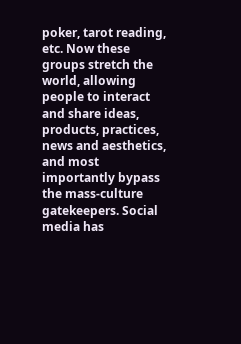poker, tarot reading, etc. Now these groups stretch the world, allowing people to interact and share ideas, products, practices, news and aesthetics, and most importantly bypass the mass-culture gatekeepers. Social media has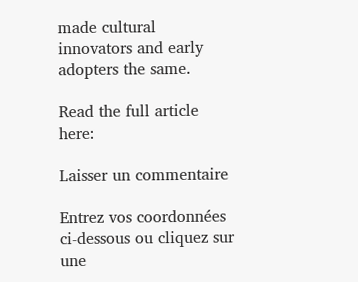made cultural innovators and early adopters the same.

Read the full article here:

Laisser un commentaire

Entrez vos coordonnées ci-dessous ou cliquez sur une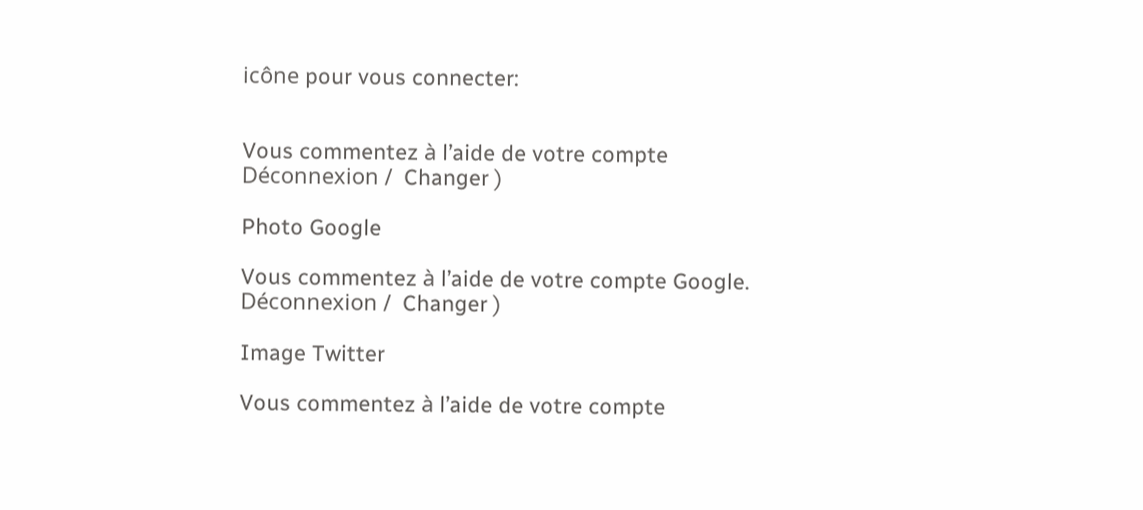icône pour vous connecter:


Vous commentez à l’aide de votre compte Déconnexion /  Changer )

Photo Google

Vous commentez à l’aide de votre compte Google. Déconnexion /  Changer )

Image Twitter

Vous commentez à l’aide de votre compte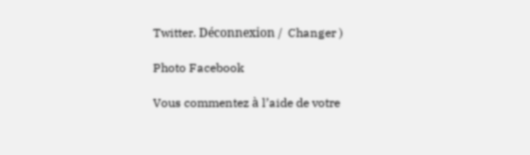Twitter. Déconnexion /  Changer )

Photo Facebook

Vous commentez à l’aide de votre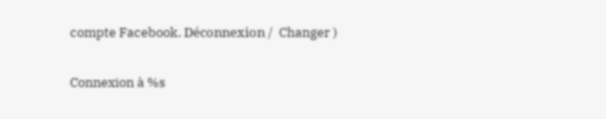compte Facebook. Déconnexion /  Changer )

Connexion à %s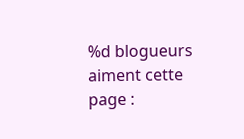%d blogueurs aiment cette page :